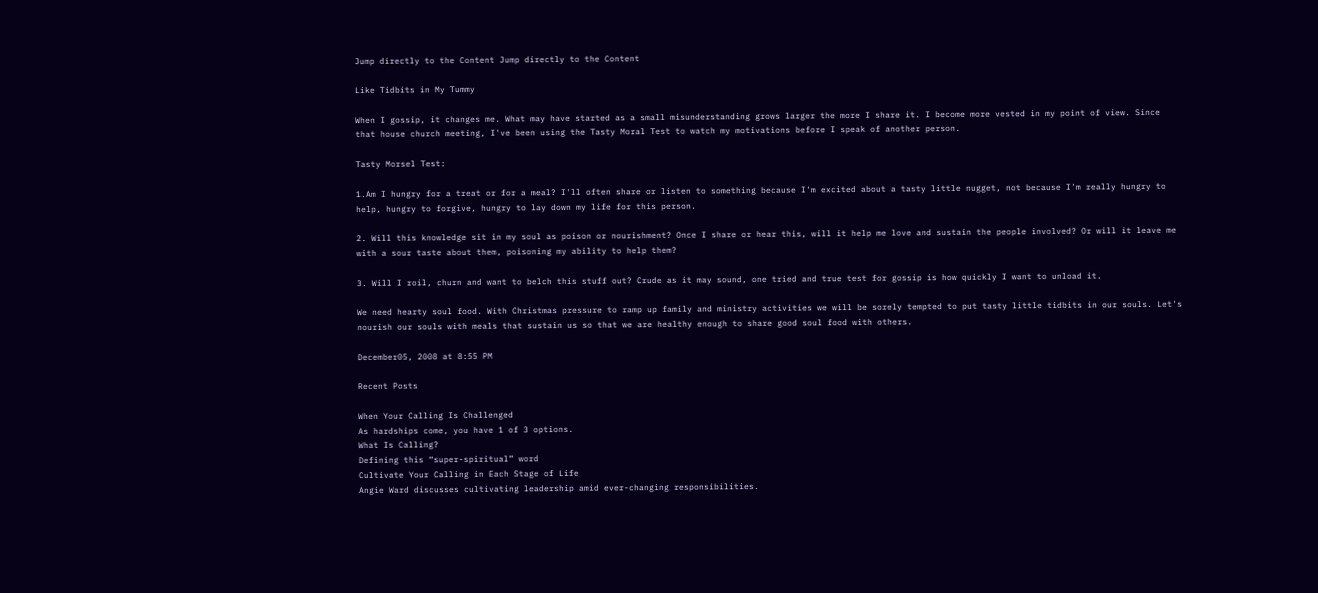Jump directly to the Content Jump directly to the Content

Like Tidbits in My Tummy

When I gossip, it changes me. What may have started as a small misunderstanding grows larger the more I share it. I become more vested in my point of view. Since that house church meeting, I've been using the Tasty Moral Test to watch my motivations before I speak of another person.

Tasty Morsel Test:

1.Am I hungry for a treat or for a meal? I'll often share or listen to something because I'm excited about a tasty little nugget, not because I'm really hungry to help, hungry to forgive, hungry to lay down my life for this person.

2. Will this knowledge sit in my soul as poison or nourishment? Once I share or hear this, will it help me love and sustain the people involved? Or will it leave me with a sour taste about them, poisoning my ability to help them?

3. Will I roil, churn and want to belch this stuff out? Crude as it may sound, one tried and true test for gossip is how quickly I want to unload it.

We need hearty soul food. With Christmas pressure to ramp up family and ministry activities we will be sorely tempted to put tasty little tidbits in our souls. Let's nourish our souls with meals that sustain us so that we are healthy enough to share good soul food with others.

December05, 2008 at 8:55 PM

Recent Posts

When Your Calling Is Challenged
As hardships come, you have 1 of 3 options.
What Is Calling?
Defining this “super-spiritual” word
Cultivate Your Calling in Each Stage of Life
Angie Ward discusses cultivating leadership amid ever-changing responsibilities.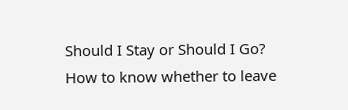Should I Stay or Should I Go?
How to know whether to leave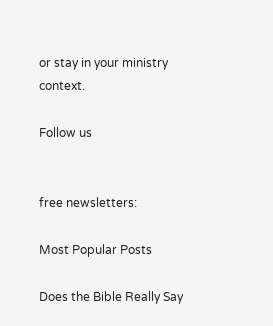or stay in your ministry context.

Follow us


free newsletters:

Most Popular Posts

Does the Bible Really Say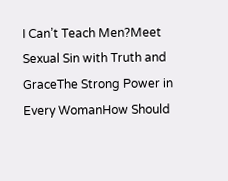I Can’t Teach Men?Meet Sexual Sin with Truth and GraceThe Strong Power in Every WomanHow Should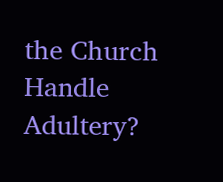the Church Handle Adultery?